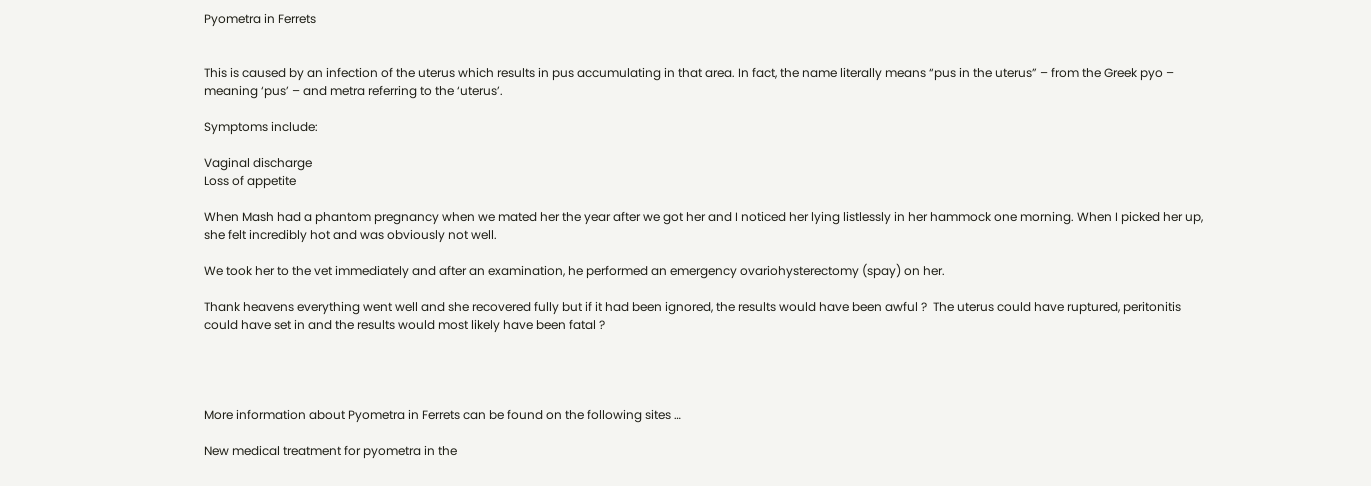Pyometra in Ferrets


This is caused by an infection of the uterus which results in pus accumulating in that area. In fact, the name literally means “pus in the uterus” – from the Greek pyo – meaning ‘pus’ – and metra referring to the ‘uterus’.

Symptoms include:

Vaginal discharge
Loss of appetite

When Mash had a phantom pregnancy when we mated her the year after we got her and I noticed her lying listlessly in her hammock one morning. When I picked her up, she felt incredibly hot and was obviously not well.

We took her to the vet immediately and after an examination, he performed an emergency ovariohysterectomy (spay) on her.

Thank heavens everything went well and she recovered fully but if it had been ignored, the results would have been awful ?  The uterus could have ruptured, peritonitis could have set in and the results would most likely have been fatal ?




More information about Pyometra in Ferrets can be found on the following sites …

New medical treatment for pyometra in the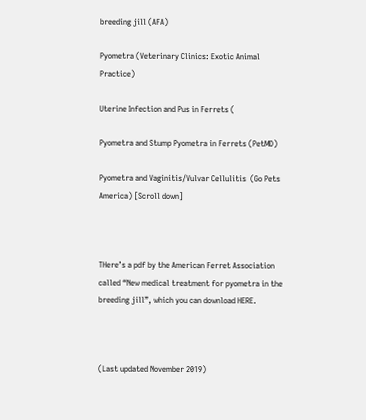breeding jill (AFA)

Pyometra (Veterinary Clinics: Exotic Animal Practice)

Uterine Infection and Pus in Ferrets (

Pyometra and Stump Pyometra in Ferrets (PetMD)

Pyometra and Vaginitis/Vulvar Cellulitis  (Go Pets America) [Scroll down]



THere’s a pdf by the American Ferret Association called “New medical treatment for pyometra in the breeding jill”, which you can download HERE.



(Last updated November 2019)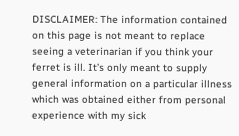DISCLAIMER: The information contained on this page is not meant to replace seeing a veterinarian if you think your ferret is ill. It’s only meant to supply general information on a particular illness which was obtained either from personal experience with my sick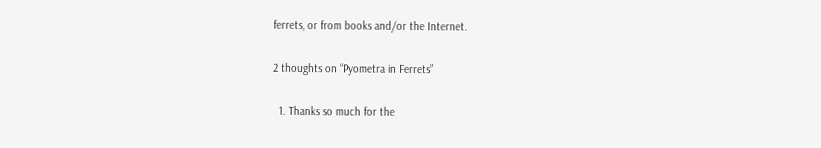ferrets, or from books and/or the Internet.

2 thoughts on “Pyometra in Ferrets”

  1. Thanks so much for the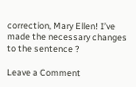correction, Mary Ellen! I’ve made the necessary changes to the sentence ?

Leave a Comment